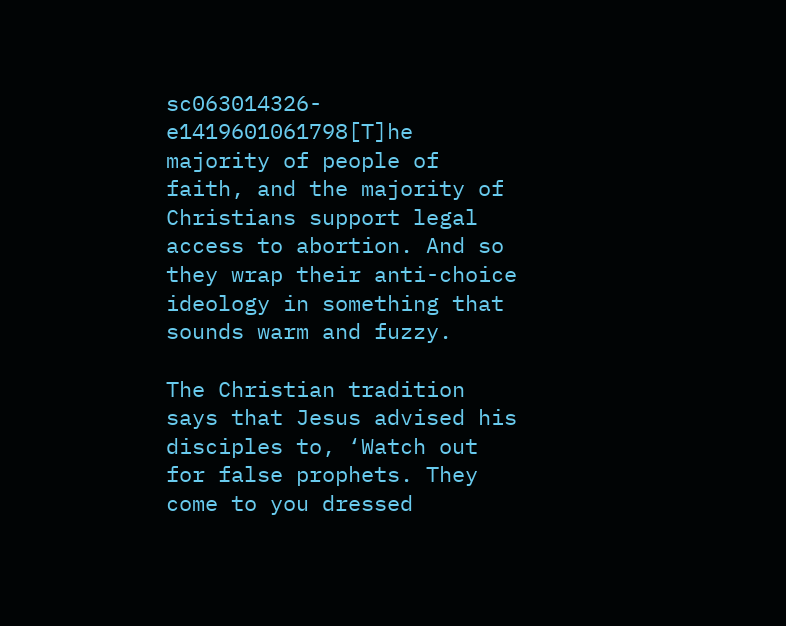sc063014326-e1419601061798[T]he majority of people of faith, and the majority of Christians support legal access to abortion. And so they wrap their anti-choice ideology in something that sounds warm and fuzzy.

The Christian tradition says that Jesus advised his disciples to, ‘Watch out for false prophets. They come to you dressed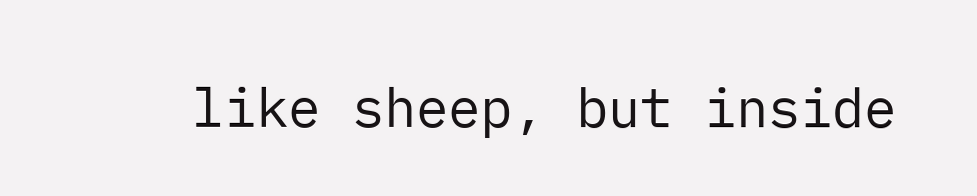like sheep, but inside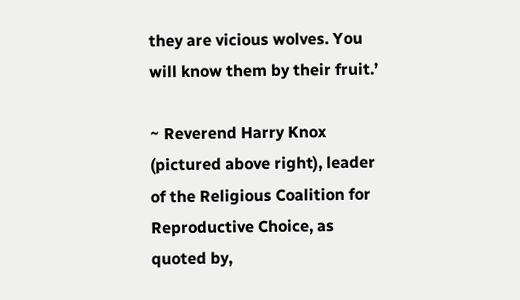they are vicious wolves. You will know them by their fruit.’

~ Reverend Harry Knox (pictured above right), leader of the Religious Coalition for Reproductive Choice, as quoted by,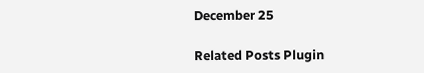December 25

Related Posts Plugin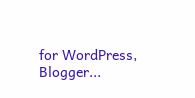for WordPress, Blogger...